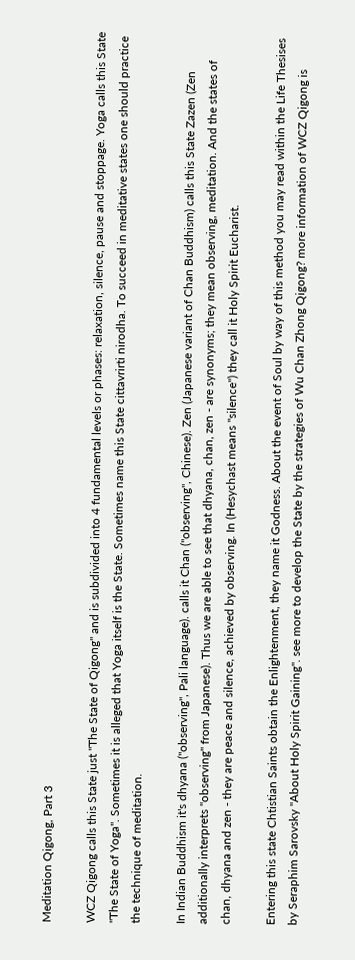Meditation Qigong, Part 3

WCZ Qigong calls this State just "The State of Qigong" and is subdivided into 4 fundamental levels or phases: relaxation, silence, pause and stoppage. Yoga calls this State "The State of Yoga". Sometimes it is alleged that Yoga itself is the State. Sometimes name this State cittavrirti nirodha. To succeed in meditative states one should practice the technique of meditation.

In Indian Buddhism it's dhyana ("observing", Pali language). calls it Chan ("observing", Chinese). Zen (Japanese variant of Chan Buddhism) calls this State Zazen (Zen additionally interprets "observing" from Japanese). Thus we are able to see that dhyana, chan, zen - are synonyms; they mean observing, meditation. And the states of chan, dhyana and zen - they are peace and silence, achieved by observing. In (Hesychast means "silence") they call it Holy Spirit Eucharist.

Entering this state Chtistian Saints obtain the Enlightenment, they name it Godness. About the event of Soul by way of this method you may read within the Life Thesises by Seraphim Sarovsky "About Holy Spirit Gaining". see more to develop the State by the strategies of Wu Chan Zhong Qigong? more information of WCZ Qigong is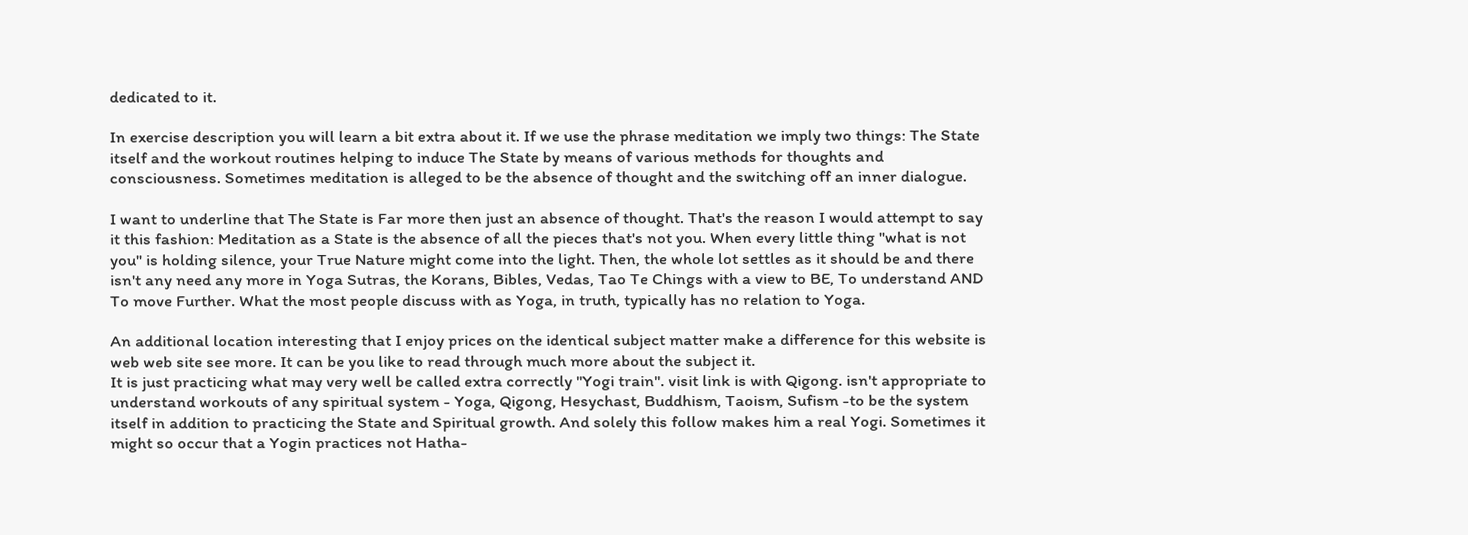dedicated to it.

In exercise description you will learn a bit extra about it. If we use the phrase meditation we imply two things: The State itself and the workout routines helping to induce The State by means of various methods for thoughts and consciousness. Sometimes meditation is alleged to be the absence of thought and the switching off an inner dialogue.

I want to underline that The State is Far more then just an absence of thought. That's the reason I would attempt to say it this fashion: Meditation as a State is the absence of all the pieces that's not you. When every little thing "what is not you" is holding silence, your True Nature might come into the light. Then, the whole lot settles as it should be and there isn't any need any more in Yoga Sutras, the Korans, Bibles, Vedas, Tao Te Chings with a view to BE, To understand AND To move Further. What the most people discuss with as Yoga, in truth, typically has no relation to Yoga.

An additional location interesting that I enjoy prices on the identical subject matter make a difference for this website is web web site see more. It can be you like to read through much more about the subject it.
It is just practicing what may very well be called extra correctly "Yogi train". visit link is with Qigong. isn't appropriate to understand workouts of any spiritual system - Yoga, Qigong, Hesychast, Buddhism, Taoism, Sufism -to be the system itself in addition to practicing the State and Spiritual growth. And solely this follow makes him a real Yogi. Sometimes it might so occur that a Yogin practices not Hatha-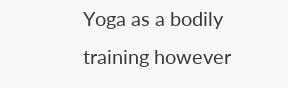Yoga as a bodily training however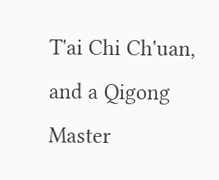T'ai Chi Ch'uan, and a Qigong Master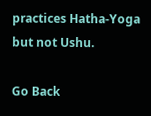practices Hatha-Yoga but not Ushu.

Go Back